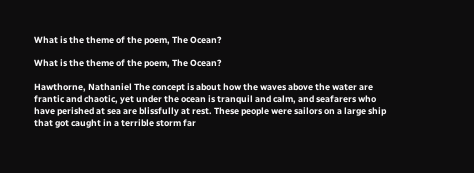What is the theme of the poem, The Ocean?

What is the theme of the poem, The Ocean?

Hawthorne, Nathaniel The concept is about how the waves above the water are frantic and chaotic, yet under the ocean is tranquil and calm, and seafarers who have perished at sea are blissfully at rest. These people were sailors on a large ship that got caught in a terrible storm far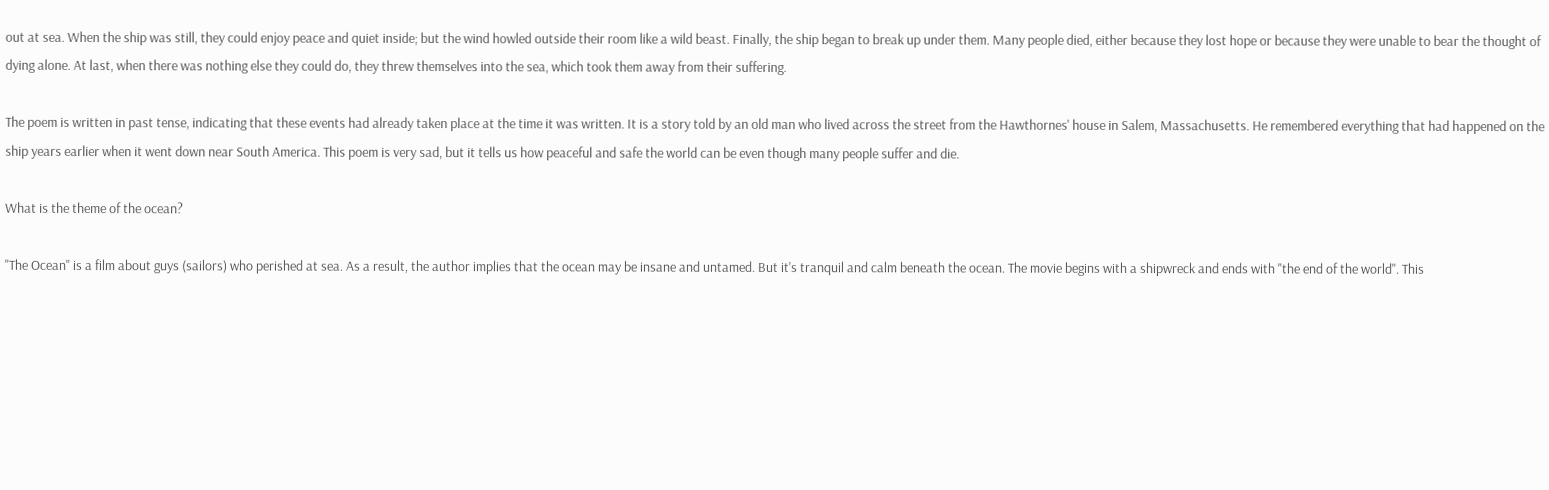out at sea. When the ship was still, they could enjoy peace and quiet inside; but the wind howled outside their room like a wild beast. Finally, the ship began to break up under them. Many people died, either because they lost hope or because they were unable to bear the thought of dying alone. At last, when there was nothing else they could do, they threw themselves into the sea, which took them away from their suffering.

The poem is written in past tense, indicating that these events had already taken place at the time it was written. It is a story told by an old man who lived across the street from the Hawthornes' house in Salem, Massachusetts. He remembered everything that had happened on the ship years earlier when it went down near South America. This poem is very sad, but it tells us how peaceful and safe the world can be even though many people suffer and die.

What is the theme of the ocean?

"The Ocean" is a film about guys (sailors) who perished at sea. As a result, the author implies that the ocean may be insane and untamed. But it's tranquil and calm beneath the ocean. The movie begins with a shipwreck and ends with "the end of the world". This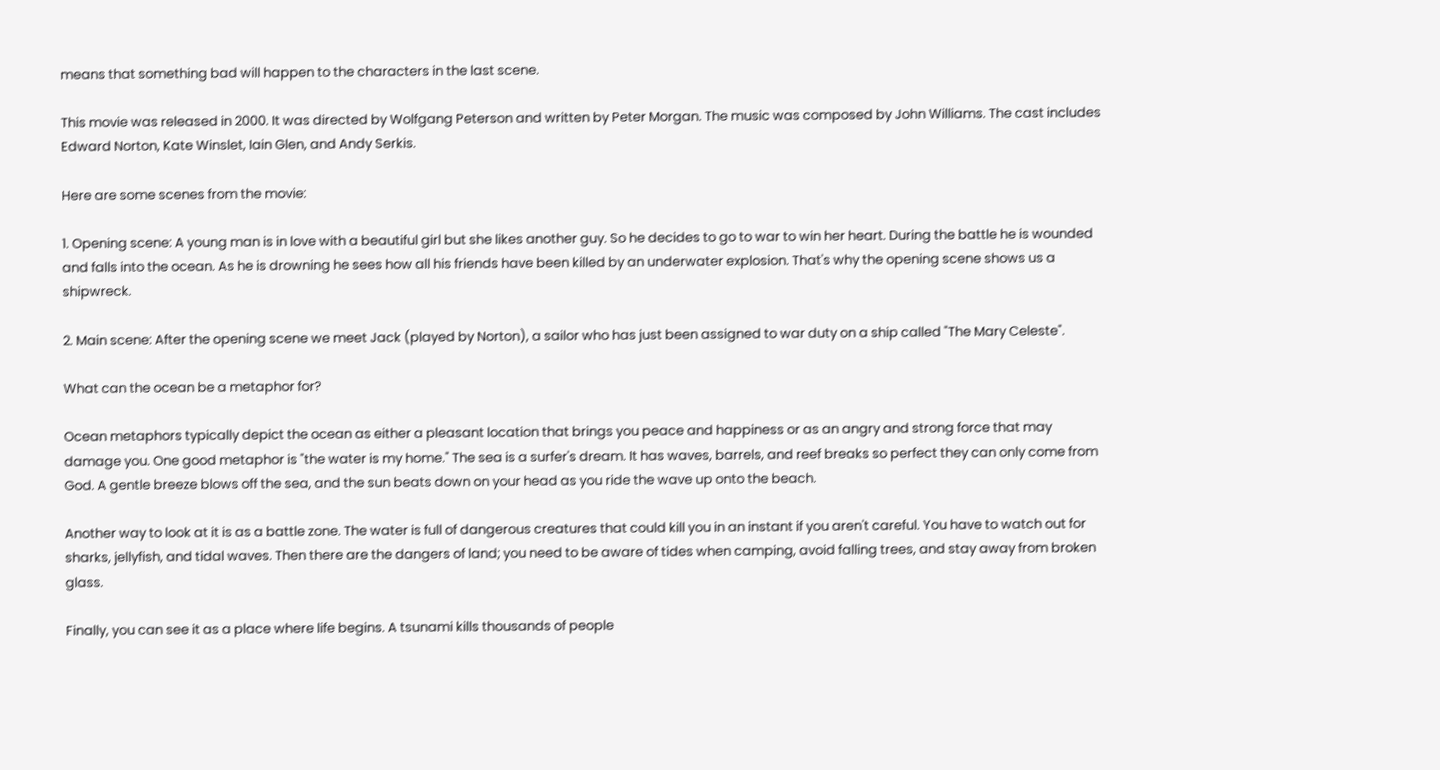means that something bad will happen to the characters in the last scene.

This movie was released in 2000. It was directed by Wolfgang Peterson and written by Peter Morgan. The music was composed by John Williams. The cast includes Edward Norton, Kate Winslet, Iain Glen, and Andy Serkis.

Here are some scenes from the movie:

1. Opening scene: A young man is in love with a beautiful girl but she likes another guy. So he decides to go to war to win her heart. During the battle he is wounded and falls into the ocean. As he is drowning he sees how all his friends have been killed by an underwater explosion. That's why the opening scene shows us a shipwreck.

2. Main scene: After the opening scene we meet Jack (played by Norton), a sailor who has just been assigned to war duty on a ship called "The Mary Celeste".

What can the ocean be a metaphor for?

Ocean metaphors typically depict the ocean as either a pleasant location that brings you peace and happiness or as an angry and strong force that may damage you. One good metaphor is "the water is my home." The sea is a surfer's dream. It has waves, barrels, and reef breaks so perfect they can only come from God. A gentle breeze blows off the sea, and the sun beats down on your head as you ride the wave up onto the beach.

Another way to look at it is as a battle zone. The water is full of dangerous creatures that could kill you in an instant if you aren't careful. You have to watch out for sharks, jellyfish, and tidal waves. Then there are the dangers of land; you need to be aware of tides when camping, avoid falling trees, and stay away from broken glass.

Finally, you can see it as a place where life begins. A tsunami kills thousands of people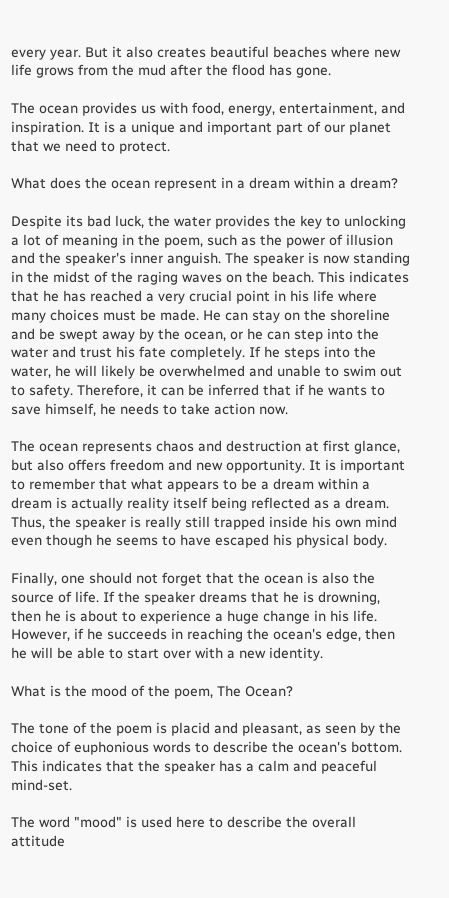every year. But it also creates beautiful beaches where new life grows from the mud after the flood has gone.

The ocean provides us with food, energy, entertainment, and inspiration. It is a unique and important part of our planet that we need to protect.

What does the ocean represent in a dream within a dream?

Despite its bad luck, the water provides the key to unlocking a lot of meaning in the poem, such as the power of illusion and the speaker's inner anguish. The speaker is now standing in the midst of the raging waves on the beach. This indicates that he has reached a very crucial point in his life where many choices must be made. He can stay on the shoreline and be swept away by the ocean, or he can step into the water and trust his fate completely. If he steps into the water, he will likely be overwhelmed and unable to swim out to safety. Therefore, it can be inferred that if he wants to save himself, he needs to take action now.

The ocean represents chaos and destruction at first glance, but also offers freedom and new opportunity. It is important to remember that what appears to be a dream within a dream is actually reality itself being reflected as a dream. Thus, the speaker is really still trapped inside his own mind even though he seems to have escaped his physical body.

Finally, one should not forget that the ocean is also the source of life. If the speaker dreams that he is drowning, then he is about to experience a huge change in his life. However, if he succeeds in reaching the ocean's edge, then he will be able to start over with a new identity.

What is the mood of the poem, The Ocean?

The tone of the poem is placid and pleasant, as seen by the choice of euphonious words to describe the ocean's bottom. This indicates that the speaker has a calm and peaceful mind-set.

The word "mood" is used here to describe the overall attitude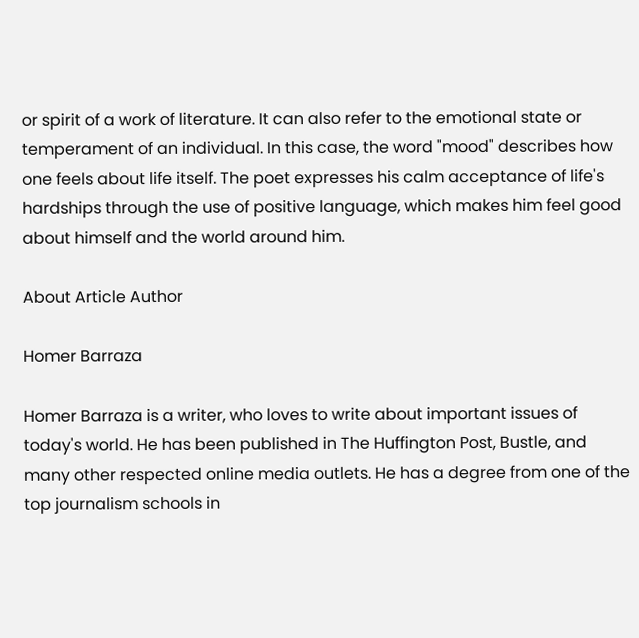or spirit of a work of literature. It can also refer to the emotional state or temperament of an individual. In this case, the word "mood" describes how one feels about life itself. The poet expresses his calm acceptance of life's hardships through the use of positive language, which makes him feel good about himself and the world around him.

About Article Author

Homer Barraza

Homer Barraza is a writer, who loves to write about important issues of today's world. He has been published in The Huffington Post, Bustle, and many other respected online media outlets. He has a degree from one of the top journalism schools in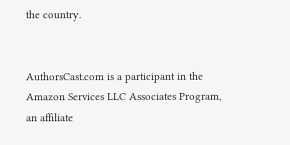the country.


AuthorsCast.com is a participant in the Amazon Services LLC Associates Program, an affiliate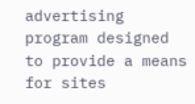advertising program designed to provide a means for sites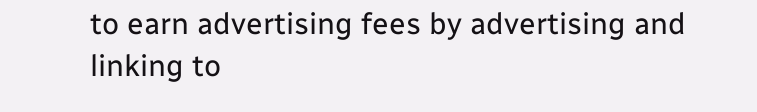to earn advertising fees by advertising and linking to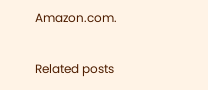Amazon.com.

Related posts